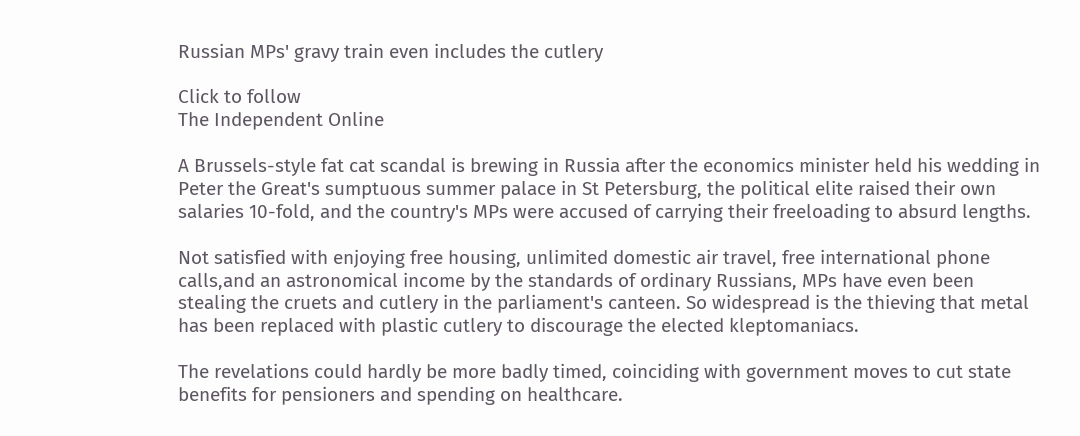Russian MPs' gravy train even includes the cutlery

Click to follow
The Independent Online

A Brussels-style fat cat scandal is brewing in Russia after the economics minister held his wedding in Peter the Great's sumptuous summer palace in St Petersburg, the political elite raised their own salaries 10-fold, and the country's MPs were accused of carrying their freeloading to absurd lengths.

Not satisfied with enjoying free housing, unlimited domestic air travel, free international phone calls,and an astronomical income by the standards of ordinary Russians, MPs have even been stealing the cruets and cutlery in the parliament's canteen. So widespread is the thieving that metal has been replaced with plastic cutlery to discourage the elected kleptomaniacs.

The revelations could hardly be more badly timed, coinciding with government moves to cut state benefits for pensioners and spending on healthcare.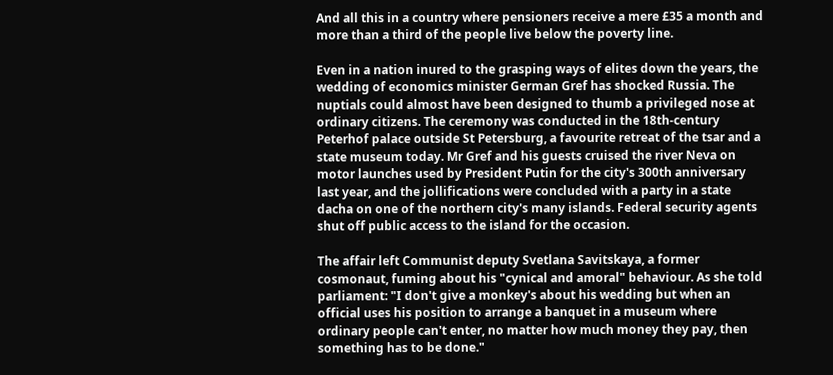And all this in a country where pensioners receive a mere £35 a month and more than a third of the people live below the poverty line.

Even in a nation inured to the grasping ways of elites down the years, the wedding of economics minister German Gref has shocked Russia. The nuptials could almost have been designed to thumb a privileged nose at ordinary citizens. The ceremony was conducted in the 18th-century Peterhof palace outside St Petersburg, a favourite retreat of the tsar and a state museum today. Mr Gref and his guests cruised the river Neva on motor launches used by President Putin for the city's 300th anniversary last year, and the jollifications were concluded with a party in a state dacha on one of the northern city's many islands. Federal security agents shut off public access to the island for the occasion.

The affair left Communist deputy Svetlana Savitskaya, a former cosmonaut, fuming about his "cynical and amoral" behaviour. As she told parliament: "I don't give a monkey's about his wedding but when an official uses his position to arrange a banquet in a museum where ordinary people can't enter, no matter how much money they pay, then something has to be done."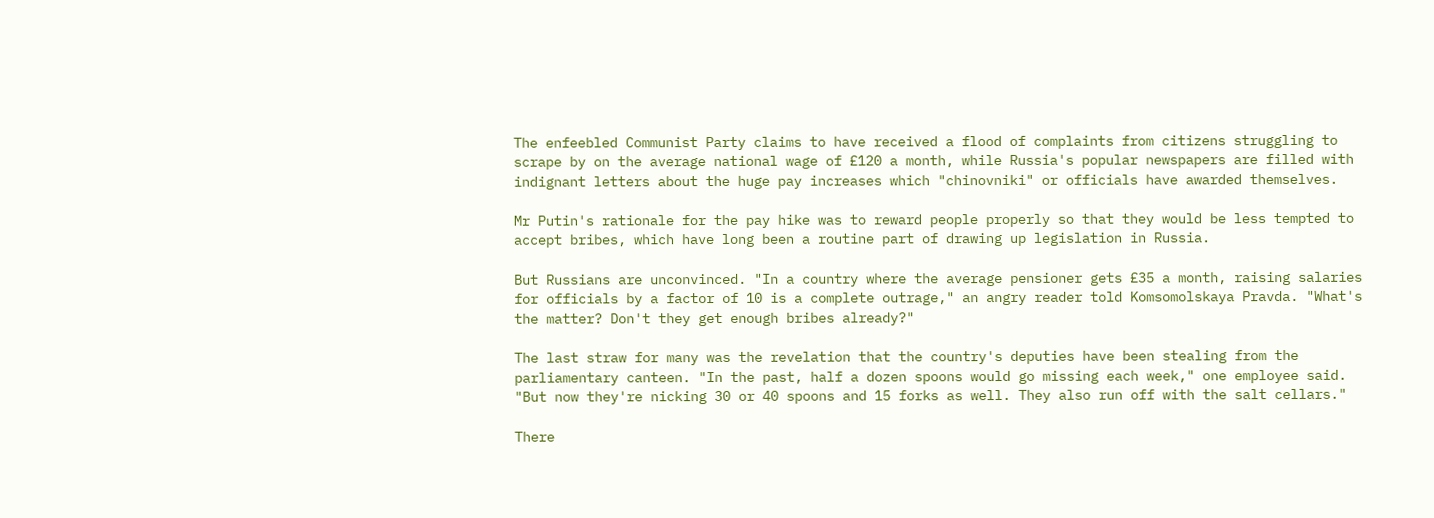The enfeebled Communist Party claims to have received a flood of complaints from citizens struggling to scrape by on the average national wage of £120 a month, while Russia's popular newspapers are filled with indignant letters about the huge pay increases which "chinovniki" or officials have awarded themselves.

Mr Putin's rationale for the pay hike was to reward people properly so that they would be less tempted to accept bribes, which have long been a routine part of drawing up legislation in Russia.

But Russians are unconvinced. "In a country where the average pensioner gets £35 a month, raising salaries for officials by a factor of 10 is a complete outrage," an angry reader told Komsomolskaya Pravda. "What's the matter? Don't they get enough bribes already?"

The last straw for many was the revelation that the country's deputies have been stealing from the parliamentary canteen. "In the past, half a dozen spoons would go missing each week," one employee said. "But now they're nicking 30 or 40 spoons and 15 forks as well. They also run off with the salt cellars."

There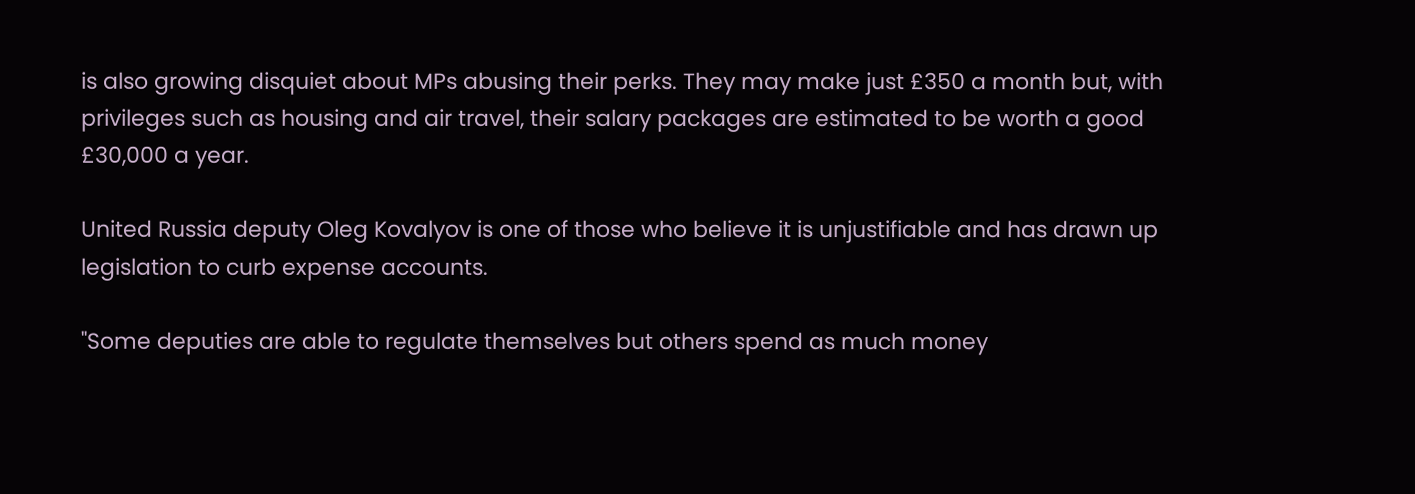is also growing disquiet about MPs abusing their perks. They may make just £350 a month but, with privileges such as housing and air travel, their salary packages are estimated to be worth a good £30,000 a year.

United Russia deputy Oleg Kovalyov is one of those who believe it is unjustifiable and has drawn up legislation to curb expense accounts.

"Some deputies are able to regulate themselves but others spend as much money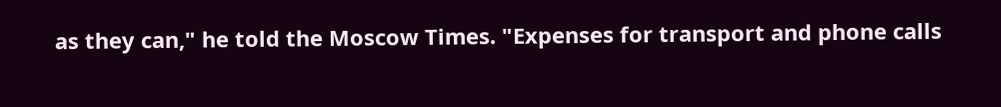as they can," he told the Moscow Times. "Expenses for transport and phone calls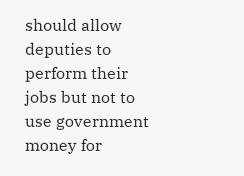should allow deputies to perform their jobs but not to use government money for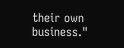their own business."